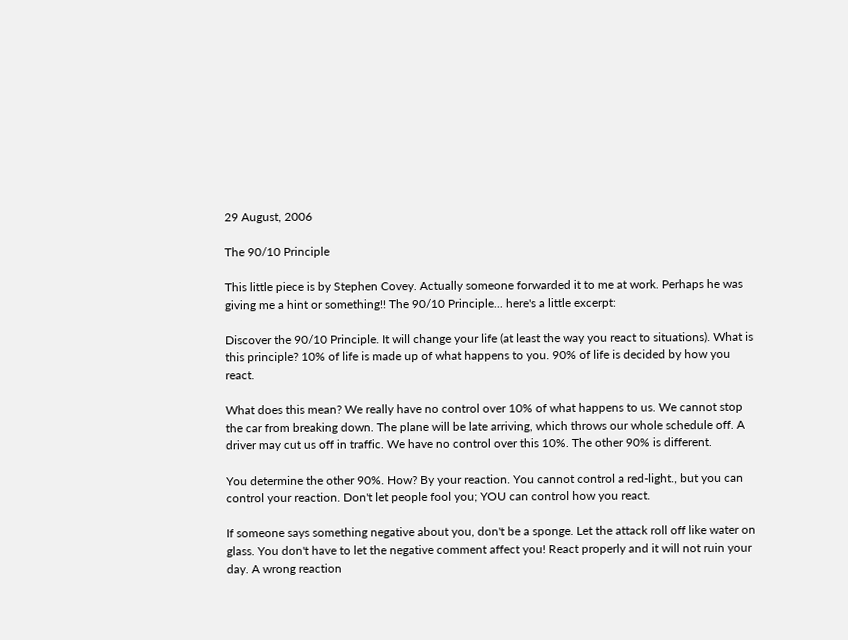29 August, 2006

The 90/10 Principle

This little piece is by Stephen Covey. Actually someone forwarded it to me at work. Perhaps he was giving me a hint or something!! The 90/10 Principle... here's a little excerpt:

Discover the 90/10 Principle. It will change your life (at least the way you react to situations). What is this principle? 10% of life is made up of what happens to you. 90% of life is decided by how you react.

What does this mean? We really have no control over 10% of what happens to us. We cannot stop the car from breaking down. The plane will be late arriving, which throws our whole schedule off. A driver may cut us off in traffic. We have no control over this 10%. The other 90% is different.

You determine the other 90%. How? By your reaction. You cannot control a red-light., but you can control your reaction. Don't let people fool you; YOU can control how you react.

If someone says something negative about you, don't be a sponge. Let the attack roll off like water on glass. You don't have to let the negative comment affect you! React properly and it will not ruin your day. A wrong reaction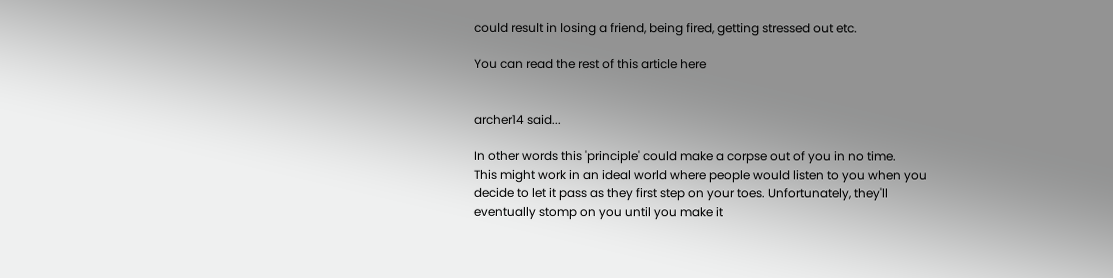could result in losing a friend, being fired, getting stressed out etc.

You can read the rest of this article here


archer14 said...

In other words this 'principle' could make a corpse out of you in no time.
This might work in an ideal world where people would listen to you when you decide to let it pass as they first step on your toes. Unfortunately, they'll eventually stomp on you until you make it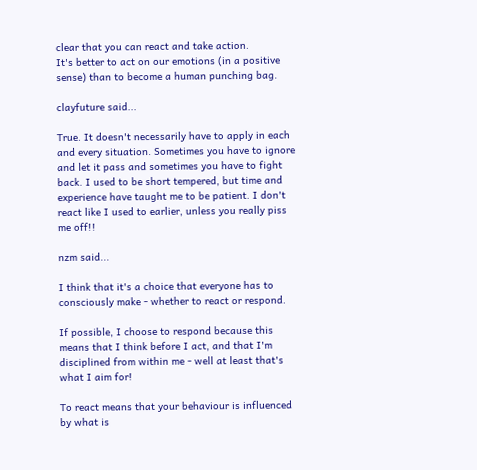clear that you can react and take action.
It's better to act on our emotions (in a positive sense) than to become a human punching bag.

clayfuture said...

True. It doesn't necessarily have to apply in each and every situation. Sometimes you have to ignore and let it pass and sometimes you have to fight back. I used to be short tempered, but time and experience have taught me to be patient. I don't react like I used to earlier, unless you really piss me off!!

nzm said...

I think that it's a choice that everyone has to consciously make - whether to react or respond.

If possible, I choose to respond because this means that I think before I act, and that I'm disciplined from within me - well at least that's what I aim for!

To react means that your behaviour is influenced by what is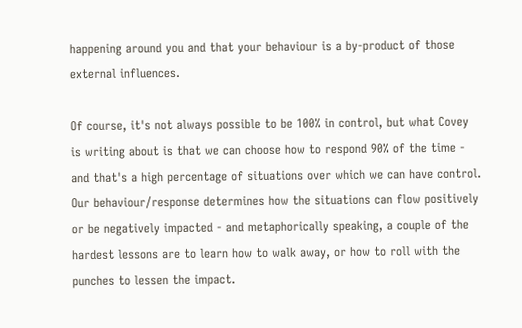happening around you and that your behaviour is a by-product of those external influences.

Of course, it's not always possible to be 100% in control, but what Covey is writing about is that we can choose how to respond 90% of the time - and that's a high percentage of situations over which we can have control. Our behaviour/response determines how the situations can flow positively or be negatively impacted - and metaphorically speaking, a couple of the hardest lessons are to learn how to walk away, or how to roll with the punches to lessen the impact.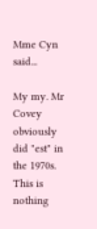Mme Cyn said...

My my. Mr Covey obviously did "est" in the 1970s. This is nothing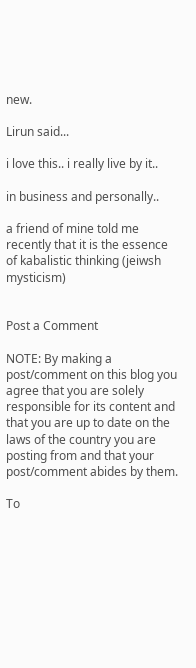new.

Lirun said...

i love this.. i really live by it..

in business and personally..

a friend of mine told me recently that it is the essence of kabalistic thinking (jeiwsh mysticism)


Post a Comment

NOTE: By making a post/comment on this blog you agree that you are solely responsible for its content and that you are up to date on the laws of the country you are posting from and that your post/comment abides by them.

To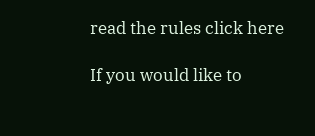read the rules click here

If you would like to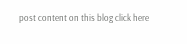post content on this blog click here